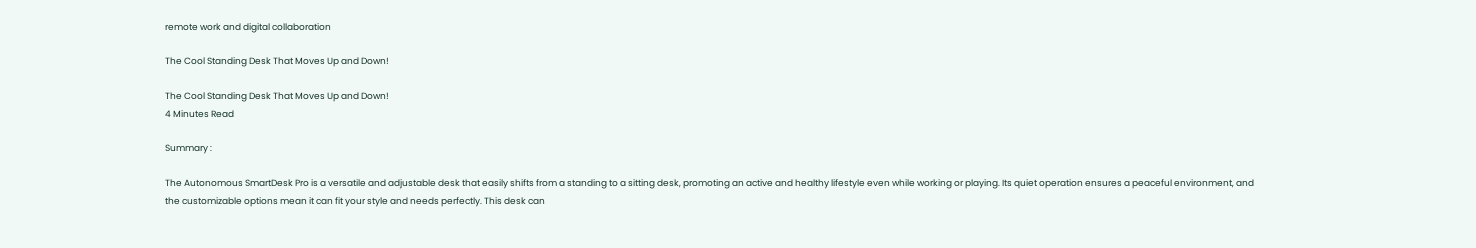remote work and digital collaboration

The Cool Standing Desk That Moves Up and Down!

The Cool Standing Desk That Moves Up and Down!
4 Minutes Read

Summary :

The Autonomous SmartDesk Pro is a versatile and adjustable desk that easily shifts from a standing to a sitting desk, promoting an active and healthy lifestyle even while working or playing. Its quiet operation ensures a peaceful environment, and the customizable options mean it can fit your style and needs perfectly. This desk can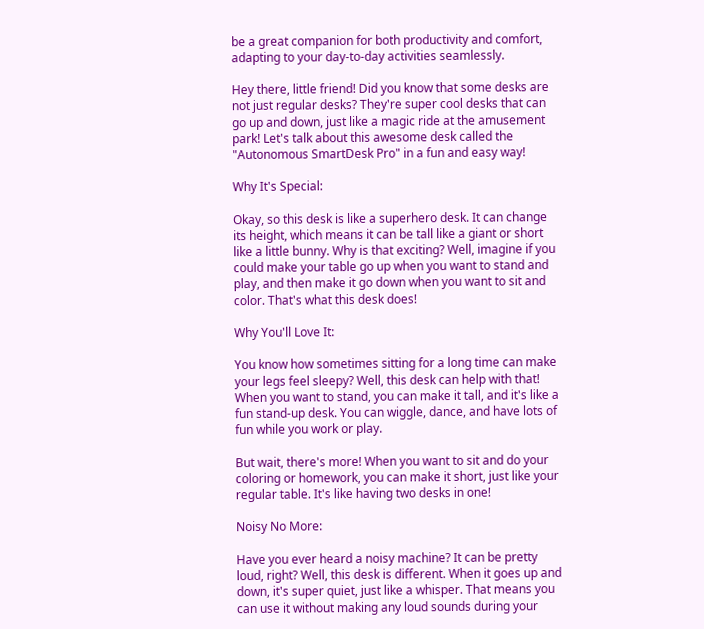be a great companion for both productivity and comfort, adapting to your day-to-day activities seamlessly.

Hey there, little friend! Did you know that some desks are not just regular desks? They're super cool desks that can go up and down, just like a magic ride at the amusement park! Let's talk about this awesome desk called the "Autonomous SmartDesk Pro" in a fun and easy way!

Why It's Special:

Okay, so this desk is like a superhero desk. It can change its height, which means it can be tall like a giant or short like a little bunny. Why is that exciting? Well, imagine if you could make your table go up when you want to stand and play, and then make it go down when you want to sit and color. That's what this desk does!

Why You'll Love It:

You know how sometimes sitting for a long time can make your legs feel sleepy? Well, this desk can help with that! When you want to stand, you can make it tall, and it's like a fun stand-up desk. You can wiggle, dance, and have lots of fun while you work or play.

But wait, there's more! When you want to sit and do your coloring or homework, you can make it short, just like your regular table. It's like having two desks in one!

Noisy No More:

Have you ever heard a noisy machine? It can be pretty loud, right? Well, this desk is different. When it goes up and down, it's super quiet, just like a whisper. That means you can use it without making any loud sounds during your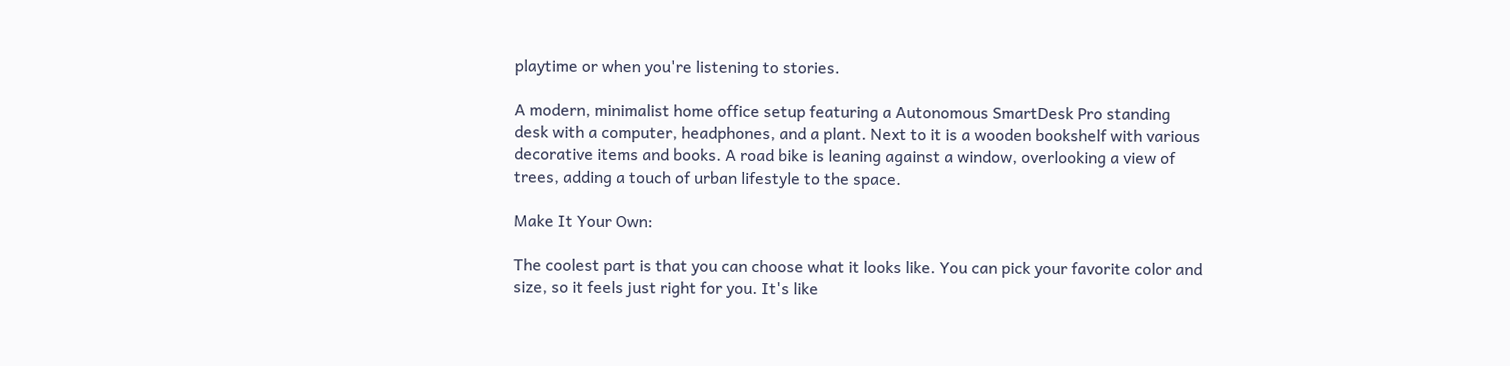playtime or when you're listening to stories.

A modern, minimalist home office setup featuring a Autonomous SmartDesk Pro standing desk with a computer, headphones, and a plant. Next to it is a wooden bookshelf with various decorative items and books. A road bike is leaning against a window, overlooking a view of trees, adding a touch of urban lifestyle to the space.

Make It Your Own:

The coolest part is that you can choose what it looks like. You can pick your favorite color and size, so it feels just right for you. It's like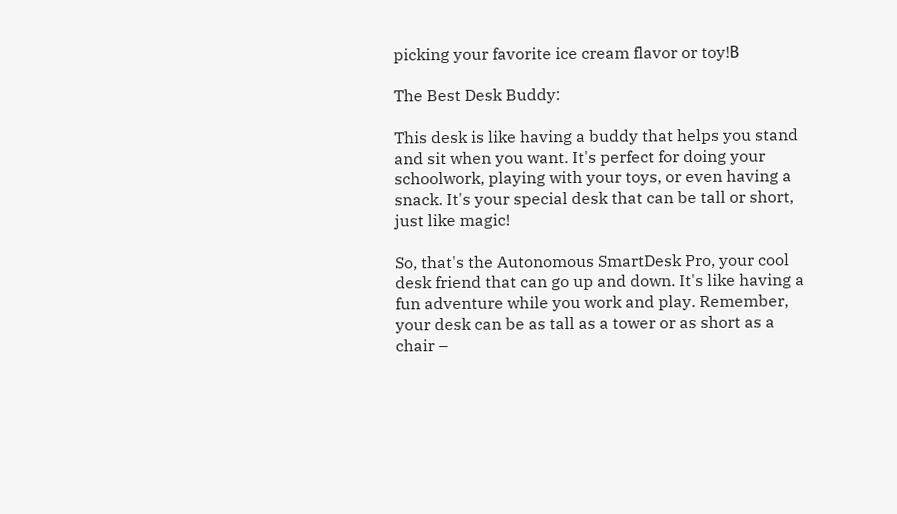picking your favorite ice cream flavor or toy!Β

The Best Desk Buddy:

This desk is like having a buddy that helps you stand and sit when you want. It's perfect for doing your schoolwork, playing with your toys, or even having a snack. It's your special desk that can be tall or short, just like magic!

So, that's the Autonomous SmartDesk Pro, your cool desk friend that can go up and down. It's like having a fun adventure while you work and play. Remember, your desk can be as tall as a tower or as short as a chair –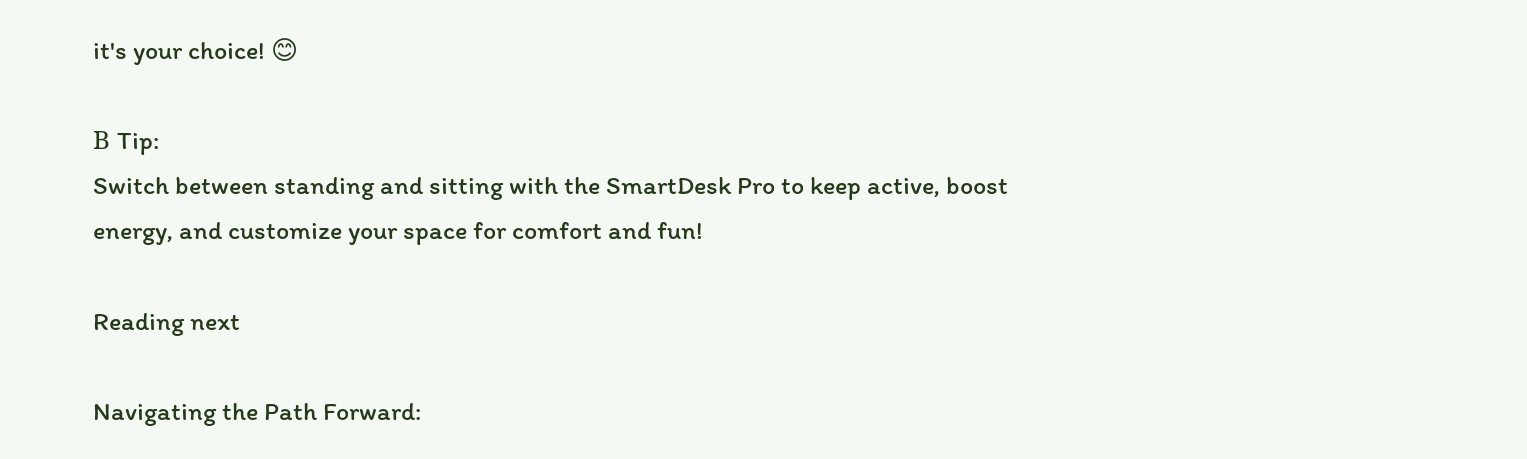it's your choice! 😊

Β Tip:
Switch between standing and sitting with the SmartDesk Pro to keep active, boost energy, and customize your space for comfort and fun!

Reading next

Navigating the Path Forward: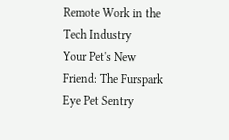Remote Work in the Tech Industry
Your Pet's New Friend: The Furspark Eye Pet Sentry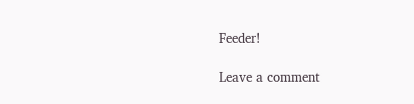Feeder!

Leave a comment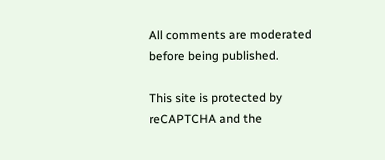All comments are moderated before being published.

This site is protected by reCAPTCHA and the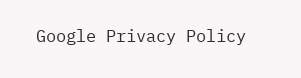Google Privacy Policy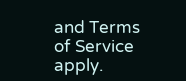and Terms of Service apply.